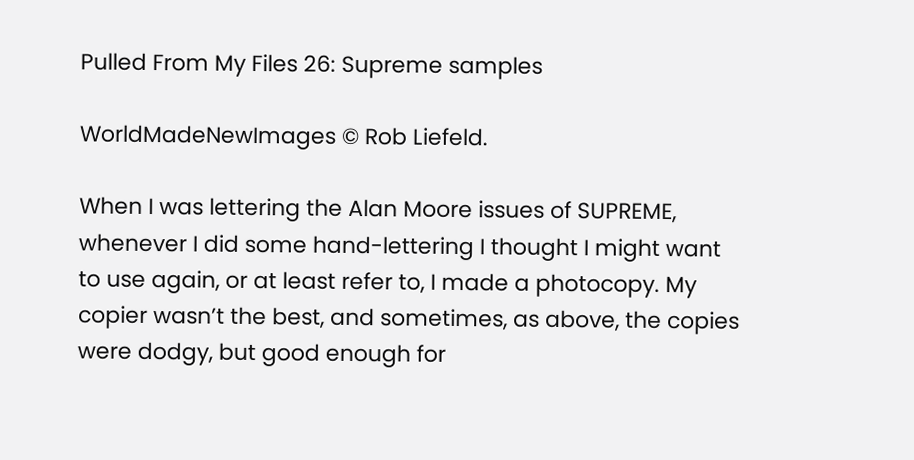Pulled From My Files 26: Supreme samples

WorldMadeNewImages © Rob Liefeld.

When I was lettering the Alan Moore issues of SUPREME, whenever I did some hand-lettering I thought I might want to use again, or at least refer to, I made a photocopy. My copier wasn’t the best, and sometimes, as above, the copies were dodgy, but good enough for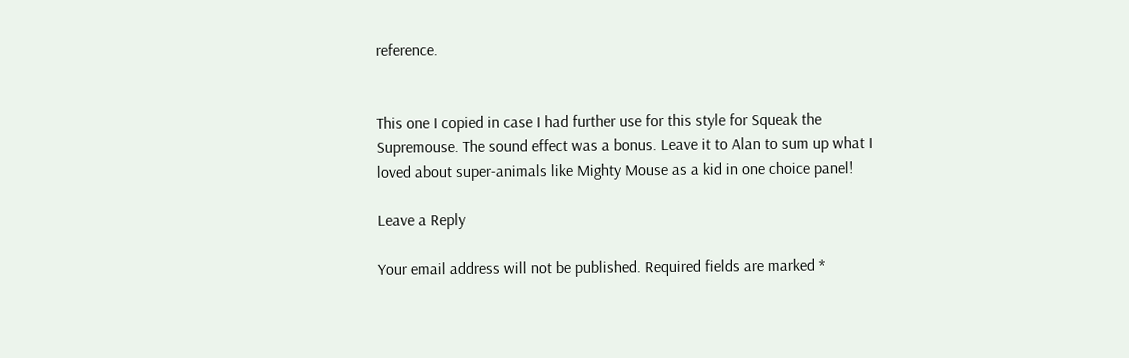reference.


This one I copied in case I had further use for this style for Squeak the Supremouse. The sound effect was a bonus. Leave it to Alan to sum up what I loved about super-animals like Mighty Mouse as a kid in one choice panel!

Leave a Reply

Your email address will not be published. Required fields are marked *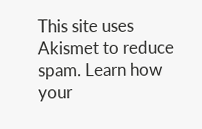This site uses Akismet to reduce spam. Learn how your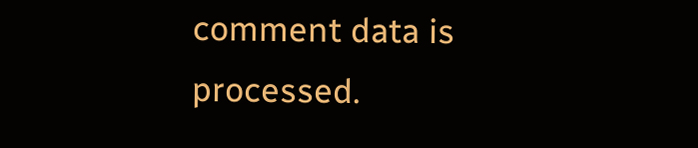comment data is processed.